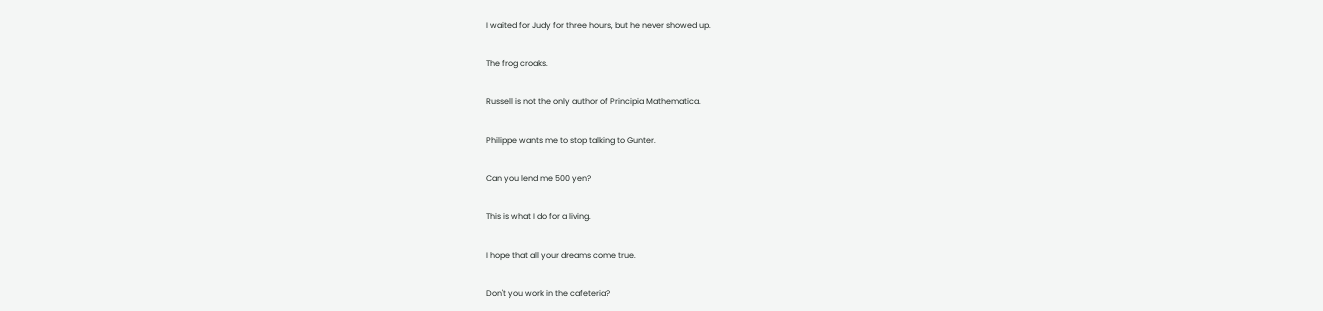I waited for Judy for three hours, but he never showed up.

The frog croaks.

Russell is not the only author of Principia Mathematica.

Philippe wants me to stop talking to Gunter.

Can you lend me 500 yen?

This is what I do for a living.

I hope that all your dreams come true.

Don't you work in the cafeteria?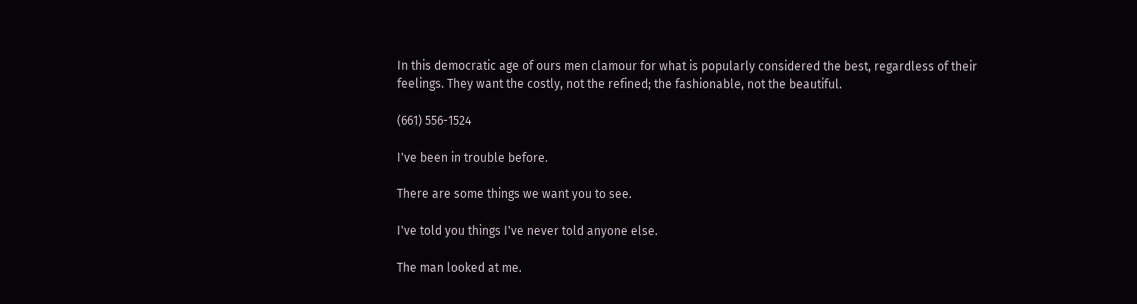In this democratic age of ours men clamour for what is popularly considered the best, regardless of their feelings. They want the costly, not the refined; the fashionable, not the beautiful.

(661) 556-1524

I've been in trouble before.

There are some things we want you to see.

I've told you things I've never told anyone else.

The man looked at me.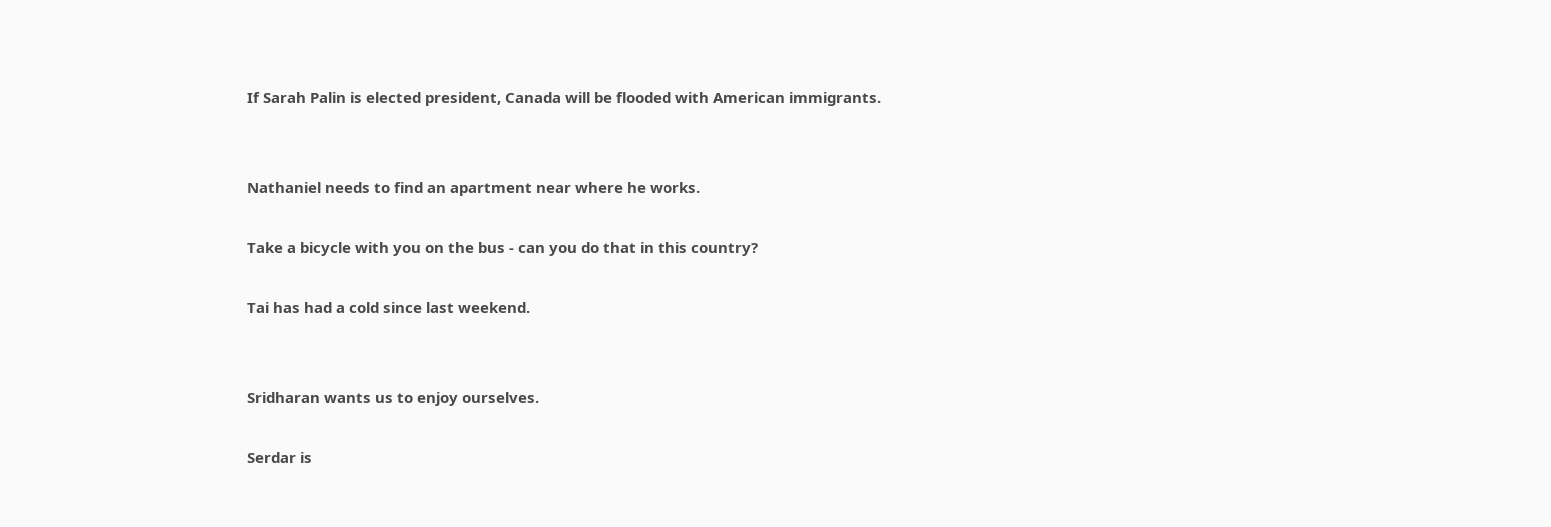If Sarah Palin is elected president, Canada will be flooded with American immigrants.


Nathaniel needs to find an apartment near where he works.

Take a bicycle with you on the bus - can you do that in this country?

Tai has had a cold since last weekend.


Sridharan wants us to enjoy ourselves.

Serdar is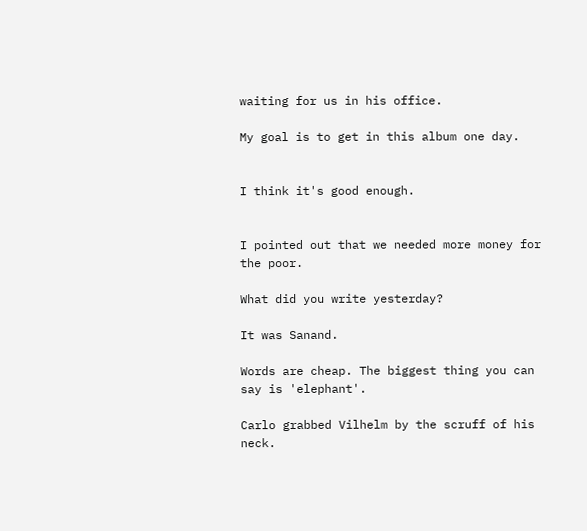waiting for us in his office.

My goal is to get in this album one day.


I think it's good enough.


I pointed out that we needed more money for the poor.

What did you write yesterday?

It was Sanand.

Words are cheap. The biggest thing you can say is 'elephant'.

Carlo grabbed Vilhelm by the scruff of his neck.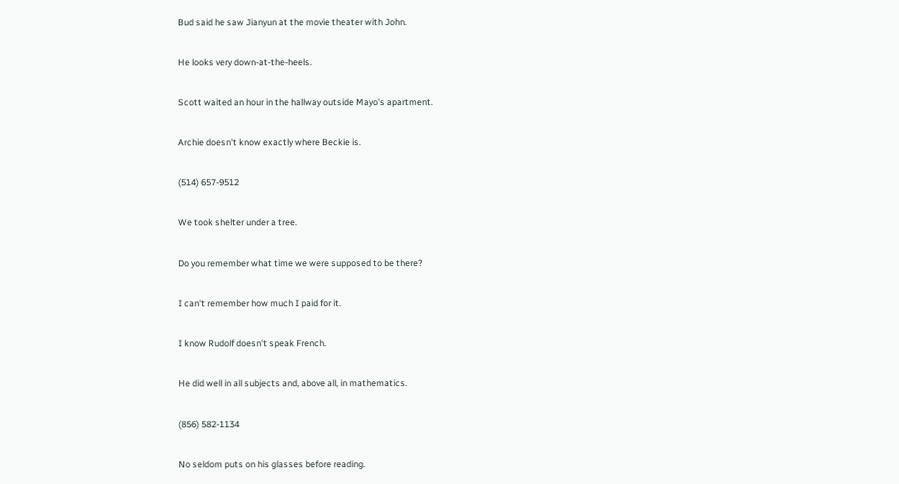Bud said he saw Jianyun at the movie theater with John.

He looks very down-at-the-heels.

Scott waited an hour in the hallway outside Mayo's apartment.

Archie doesn't know exactly where Beckie is.

(514) 657-9512

We took shelter under a tree.

Do you remember what time we were supposed to be there?

I can't remember how much I paid for it.

I know Rudolf doesn't speak French.

He did well in all subjects and, above all, in mathematics.

(856) 582-1134

No seldom puts on his glasses before reading.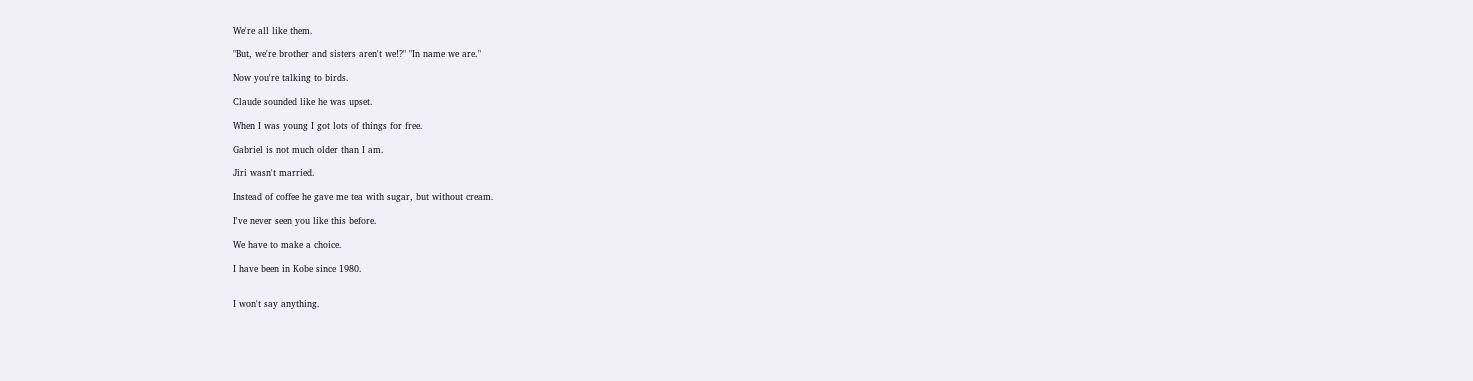We're all like them.

"But, we're brother and sisters aren't we!?" "In name we are."

Now you're talking to birds.

Claude sounded like he was upset.

When I was young I got lots of things for free.

Gabriel is not much older than I am.

Jiri wasn't married.

Instead of coffee he gave me tea with sugar, but without cream.

I've never seen you like this before.

We have to make a choice.

I have been in Kobe since 1980.


I won't say anything.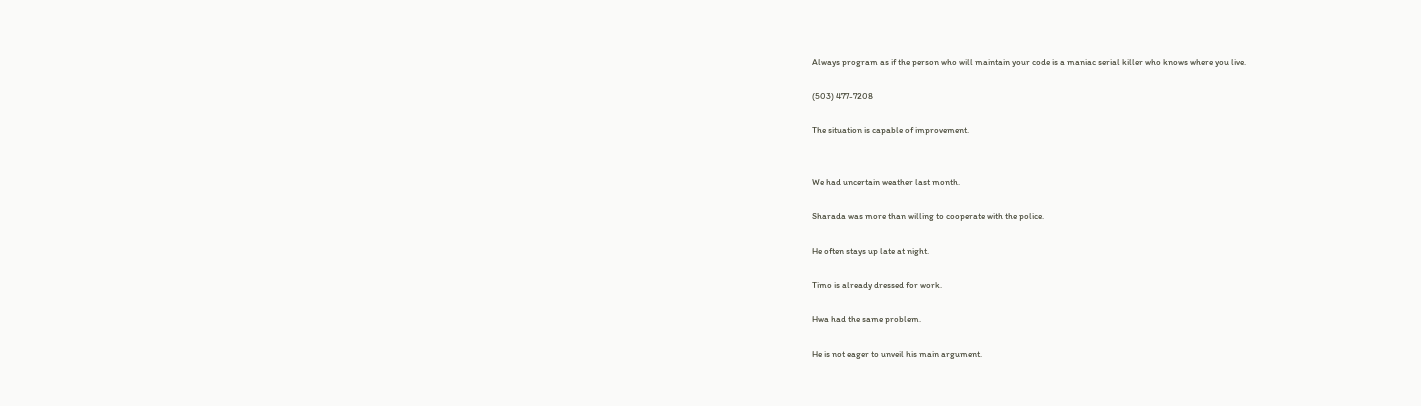Always program as if the person who will maintain your code is a maniac serial killer who knows where you live.

(503) 477-7208

The situation is capable of improvement.


We had uncertain weather last month.

Sharada was more than willing to cooperate with the police.

He often stays up late at night.

Timo is already dressed for work.

Hwa had the same problem.

He is not eager to unveil his main argument.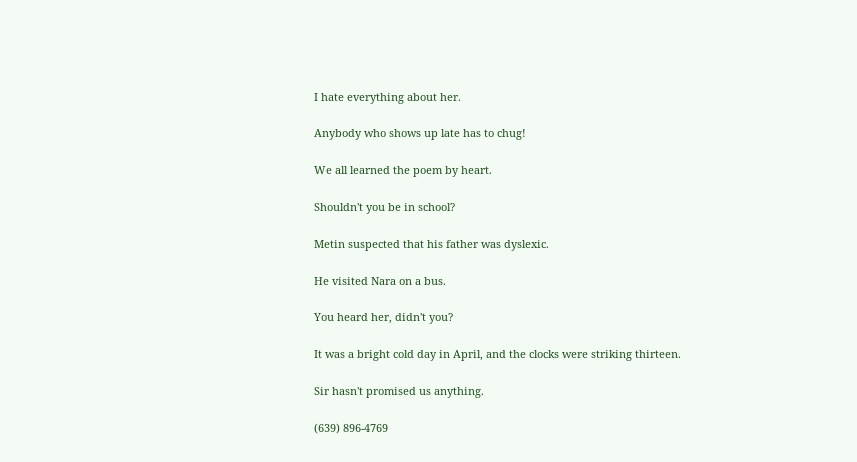I hate everything about her.

Anybody who shows up late has to chug!

We all learned the poem by heart.

Shouldn't you be in school?

Metin suspected that his father was dyslexic.

He visited Nara on a bus.

You heard her, didn't you?

It was a bright cold day in April, and the clocks were striking thirteen.

Sir hasn't promised us anything.

(639) 896-4769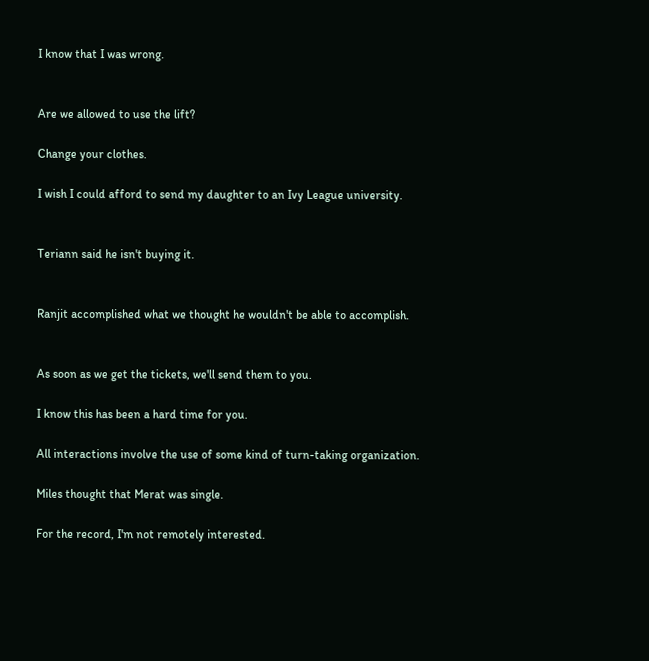I know that I was wrong.


Are we allowed to use the lift?

Change your clothes.

I wish I could afford to send my daughter to an Ivy League university.


Teriann said he isn't buying it.


Ranjit accomplished what we thought he wouldn't be able to accomplish.


As soon as we get the tickets, we'll send them to you.

I know this has been a hard time for you.

All interactions involve the use of some kind of turn-taking organization.

Miles thought that Merat was single.

For the record, I'm not remotely interested.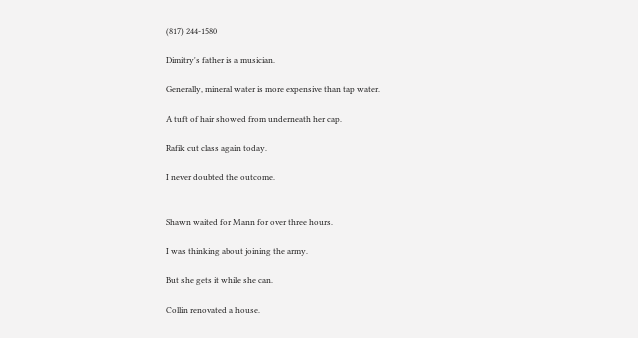(817) 244-1580

Dimitry's father is a musician.

Generally, mineral water is more expensive than tap water.

A tuft of hair showed from underneath her cap.

Rafik cut class again today.

I never doubted the outcome.


Shawn waited for Mann for over three hours.

I was thinking about joining the army.

But she gets it while she can.

Collin renovated a house.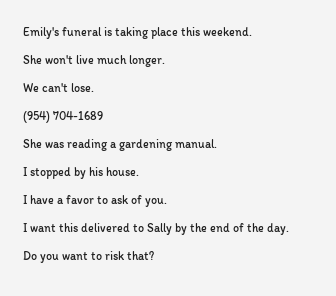Emily's funeral is taking place this weekend.

She won't live much longer.

We can't lose.

(954) 704-1689

She was reading a gardening manual.

I stopped by his house.

I have a favor to ask of you.

I want this delivered to Sally by the end of the day.

Do you want to risk that?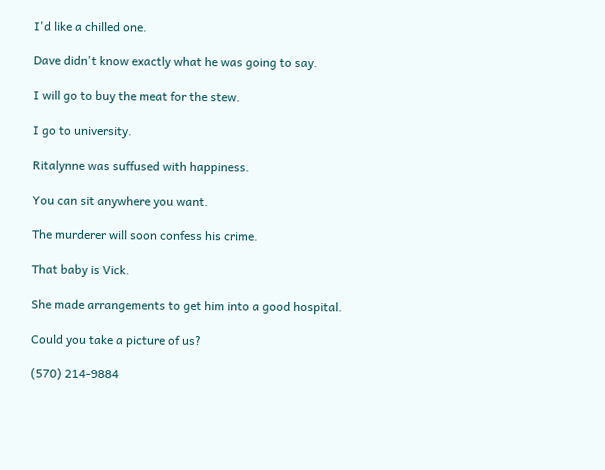I'd like a chilled one.

Dave didn't know exactly what he was going to say.

I will go to buy the meat for the stew.

I go to university.

Ritalynne was suffused with happiness.

You can sit anywhere you want.

The murderer will soon confess his crime.

That baby is Vick.

She made arrangements to get him into a good hospital.

Could you take a picture of us?

(570) 214-9884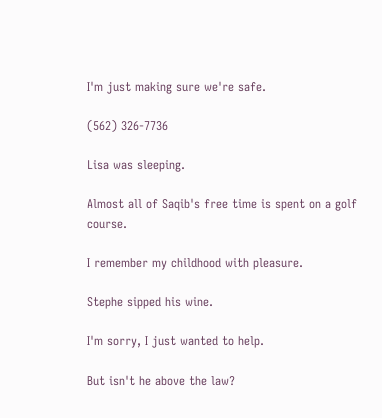I'm just making sure we're safe.

(562) 326-7736

Lisa was sleeping.

Almost all of Saqib's free time is spent on a golf course.

I remember my childhood with pleasure.

Stephe sipped his wine.

I'm sorry, I just wanted to help.

But isn't he above the law?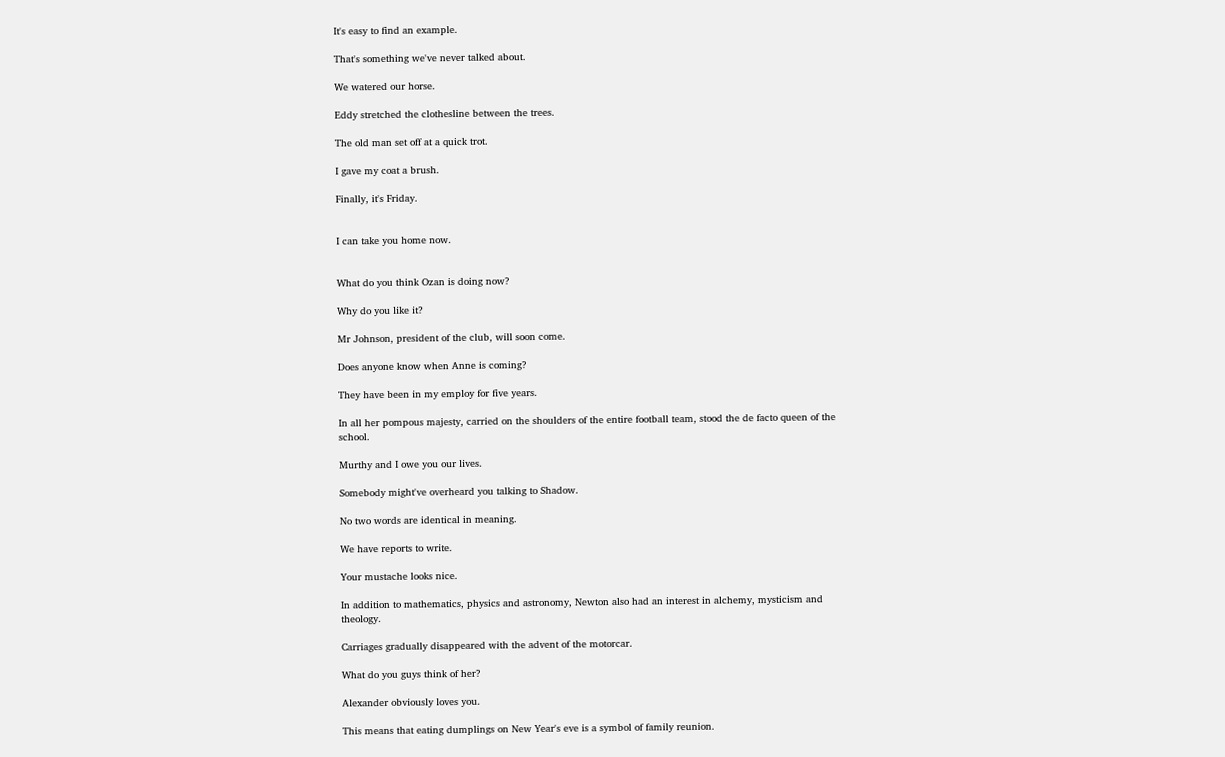It's easy to find an example.

That's something we've never talked about.

We watered our horse.

Eddy stretched the clothesline between the trees.

The old man set off at a quick trot.

I gave my coat a brush.

Finally, it's Friday.


I can take you home now.


What do you think Ozan is doing now?

Why do you like it?

Mr Johnson, president of the club, will soon come.

Does anyone know when Anne is coming?

They have been in my employ for five years.

In all her pompous majesty, carried on the shoulders of the entire football team, stood the de facto queen of the school.

Murthy and I owe you our lives.

Somebody might've overheard you talking to Shadow.

No two words are identical in meaning.

We have reports to write.

Your mustache looks nice.

In addition to mathematics, physics and astronomy, Newton also had an interest in alchemy, mysticism and theology.

Carriages gradually disappeared with the advent of the motorcar.

What do you guys think of her?

Alexander obviously loves you.

This means that eating dumplings on New Year's eve is a symbol of family reunion.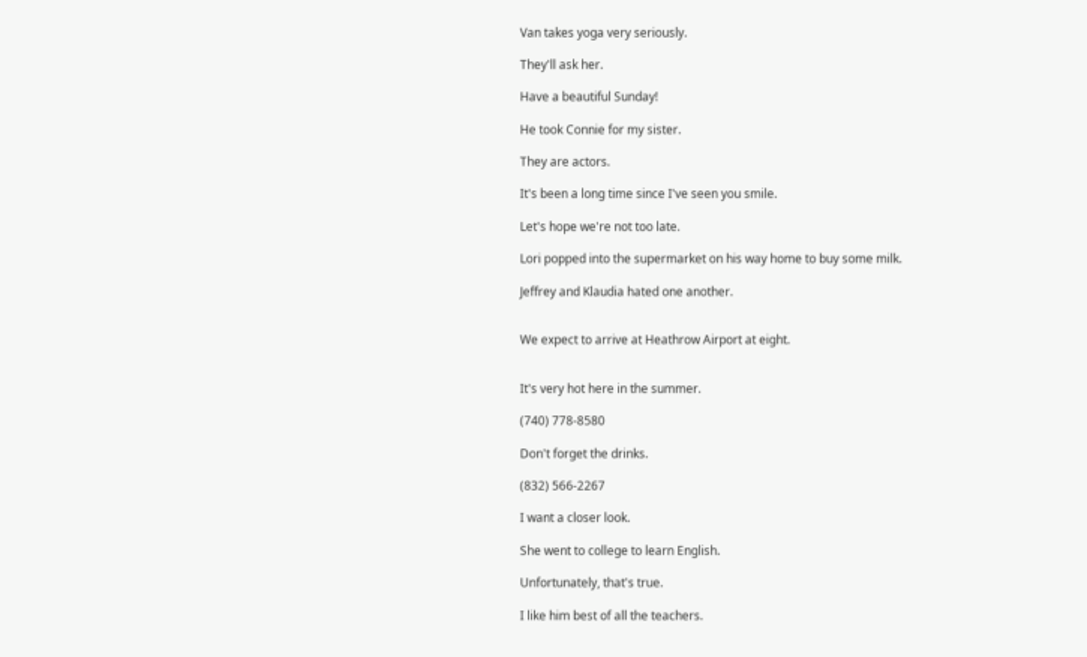Van takes yoga very seriously.

They'll ask her.

Have a beautiful Sunday!

He took Connie for my sister.

They are actors.

It's been a long time since I've seen you smile.

Let's hope we're not too late.

Lori popped into the supermarket on his way home to buy some milk.

Jeffrey and Klaudia hated one another.


We expect to arrive at Heathrow Airport at eight.


It's very hot here in the summer.

(740) 778-8580

Don't forget the drinks.

(832) 566-2267

I want a closer look.

She went to college to learn English.

Unfortunately, that's true.

I like him best of all the teachers.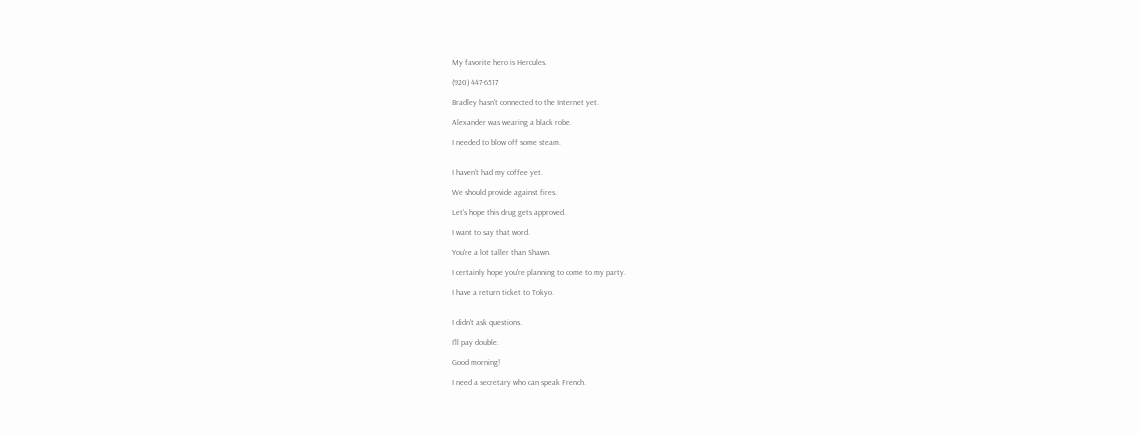My favorite hero is Hercules.

(920) 447-6517

Bradley hasn't connected to the Internet yet.

Alexander was wearing a black robe.

I needed to blow off some steam.


I haven't had my coffee yet.

We should provide against fires.

Let's hope this drug gets approved.

I want to say that word.

You're a lot taller than Shawn.

I certainly hope you're planning to come to my party.

I have a return ticket to Tokyo.


I didn't ask questions.

I'll pay double.

Good morning!

I need a secretary who can speak French.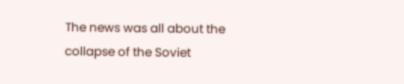The news was all about the collapse of the Soviet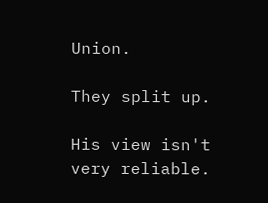Union.

They split up.

His view isn't very reliable.